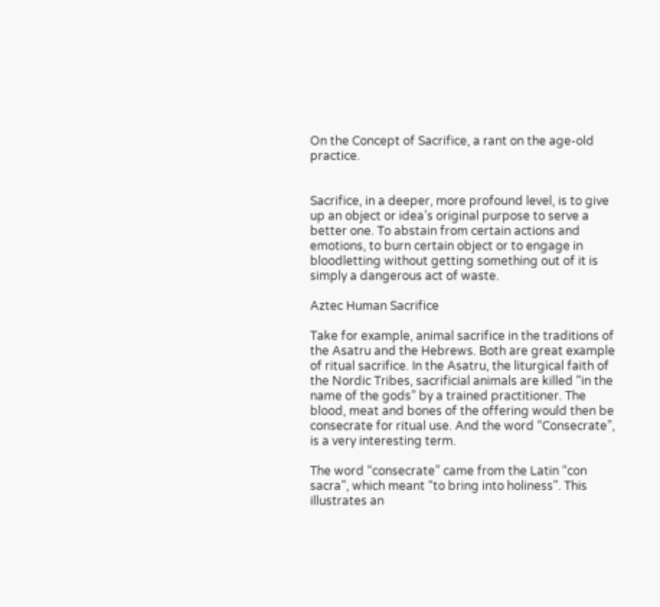On the Concept of Sacrifice, a rant on the age-old practice.


Sacrifice, in a deeper, more profound level, is to give up an object or idea’s original purpose to serve a better one. To abstain from certain actions and emotions, to burn certain object or to engage in bloodletting without getting something out of it is simply a dangerous act of waste.

Aztec Human Sacrifice

Take for example, animal sacrifice in the traditions of the Asatru and the Hebrews. Both are great example of ritual sacrifice. In the Asatru, the liturgical faith of the Nordic Tribes, sacrificial animals are killed “in the name of the gods” by a trained practitioner. The blood, meat and bones of the offering would then be consecrate for ritual use. And the word “Consecrate”, is a very interesting term.

The word “consecrate” came from the Latin “con sacra”, which meant “to bring into holiness”. This illustrates an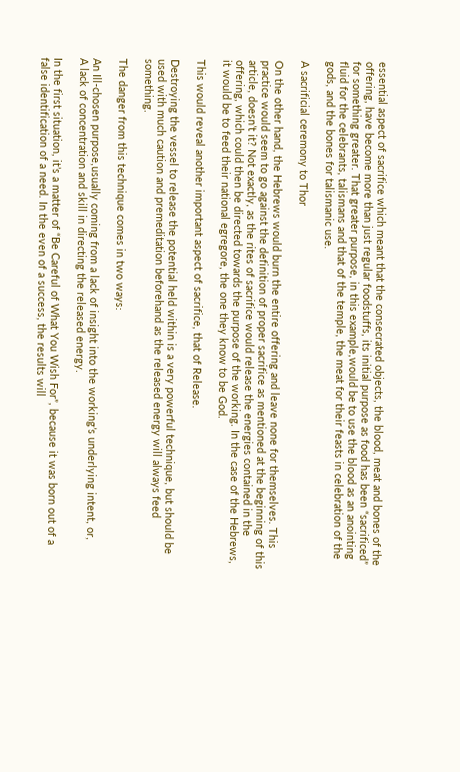essential aspect of sacrifice which meant that the consecrated objects, the blood, meat and bones of the offering, have become more than just regular foodstuffs, its initial purpose as food has been “sacrificed” for something greater. That greater purpose, in this example,would be to use the blood as an anointing fluid for the celebrants, talismans and that of the temple, the meat for their feasts in celebration of the gods, and the bones for talismanic use.

A sacrificial ceremony to Thor

On the other hand, the Hebrews would burn the entire offering and leave none for themselves. This practice would seem to go against the definition of proper sacrifice as mentioned at the beginning of this article, doesn’t it? Not exactly, as the rites of sacrifice would release the energies contained in the offering, which could then be directed towards the purpose of the working. In the case of the Hebrews, it would be to feed their national egregore, the one they know to be God.

This would reveal another important aspect of sacrifice, that of Release.

Destroying the vessel to release the potential held within is a very powerful technique, but should be used with much caution and premeditation beforehand as the released energy will always feed something.

The danger from this technique comes in two ways:

An Ill-chosen purpose,usually coming from a lack of insight into the working’s underlying intent, or,
A lack of concentration and skill in directing the released energy.

In the first situation, it’s a matter of “Be Careful of What You Wish For”, because it was born out of a false identification of a need. In the even of a success, the results will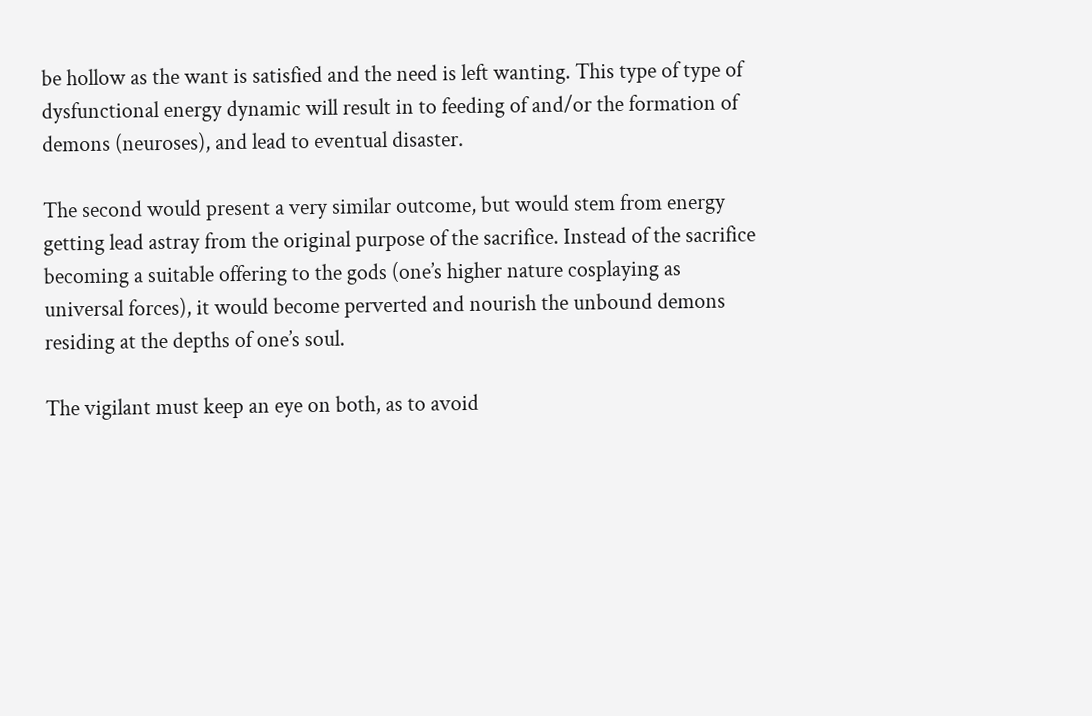be hollow as the want is satisfied and the need is left wanting. This type of type of dysfunctional energy dynamic will result in to feeding of and/or the formation of demons (neuroses), and lead to eventual disaster.

The second would present a very similar outcome, but would stem from energy getting lead astray from the original purpose of the sacrifice. Instead of the sacrifice becoming a suitable offering to the gods (one’s higher nature cosplaying as universal forces), it would become perverted and nourish the unbound demons residing at the depths of one’s soul.

The vigilant must keep an eye on both, as to avoid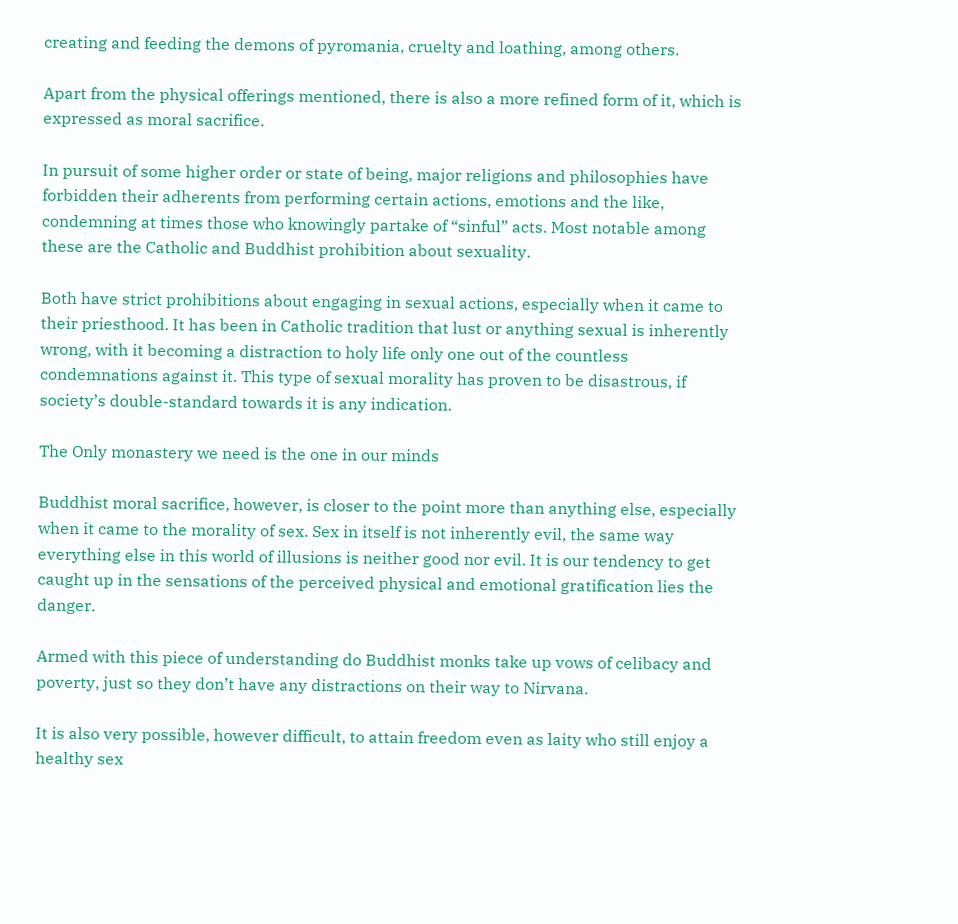creating and feeding the demons of pyromania, cruelty and loathing, among others.

Apart from the physical offerings mentioned, there is also a more refined form of it, which is expressed as moral sacrifice.

In pursuit of some higher order or state of being, major religions and philosophies have forbidden their adherents from performing certain actions, emotions and the like, condemning at times those who knowingly partake of “sinful” acts. Most notable among these are the Catholic and Buddhist prohibition about sexuality.

Both have strict prohibitions about engaging in sexual actions, especially when it came to their priesthood. It has been in Catholic tradition that lust or anything sexual is inherently wrong, with it becoming a distraction to holy life only one out of the countless condemnations against it. This type of sexual morality has proven to be disastrous, if society’s double-standard towards it is any indication.

The Only monastery we need is the one in our minds

Buddhist moral sacrifice, however, is closer to the point more than anything else, especially when it came to the morality of sex. Sex in itself is not inherently evil, the same way everything else in this world of illusions is neither good nor evil. It is our tendency to get caught up in the sensations of the perceived physical and emotional gratification lies the danger.

Armed with this piece of understanding do Buddhist monks take up vows of celibacy and poverty, just so they don’t have any distractions on their way to Nirvana.

It is also very possible, however difficult, to attain freedom even as laity who still enjoy a healthy sex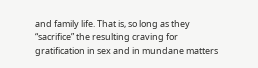and family life. That is, so long as they “sacrifice” the resulting craving for gratification in sex and in mundane matters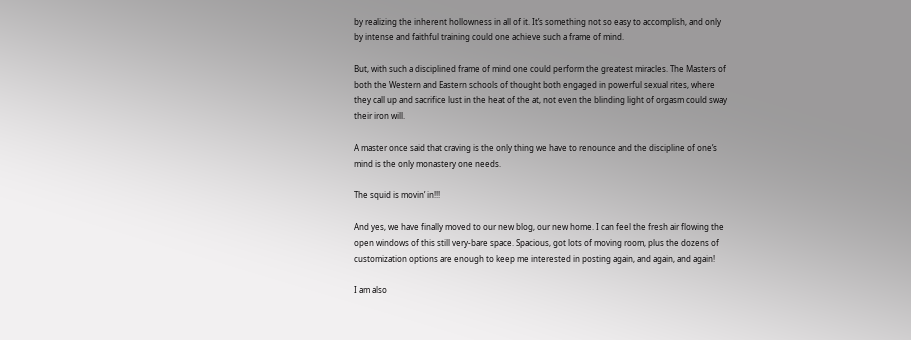by realizing the inherent hollowness in all of it. It’s something not so easy to accomplish, and only by intense and faithful training could one achieve such a frame of mind.

But, with such a disciplined frame of mind one could perform the greatest miracles. The Masters of both the Western and Eastern schools of thought both engaged in powerful sexual rites, where they call up and sacrifice lust in the heat of the at, not even the blinding light of orgasm could sway their iron will.

A master once said that craving is the only thing we have to renounce and the discipline of one’s mind is the only monastery one needs.

The squid is movin’ in!!!

And yes, we have finally moved to our new blog, our new home. I can feel the fresh air flowing the open windows of this still very-bare space. Spacious, got lots of moving room, plus the dozens of customization options are enough to keep me interested in posting again, and again, and again!

I am also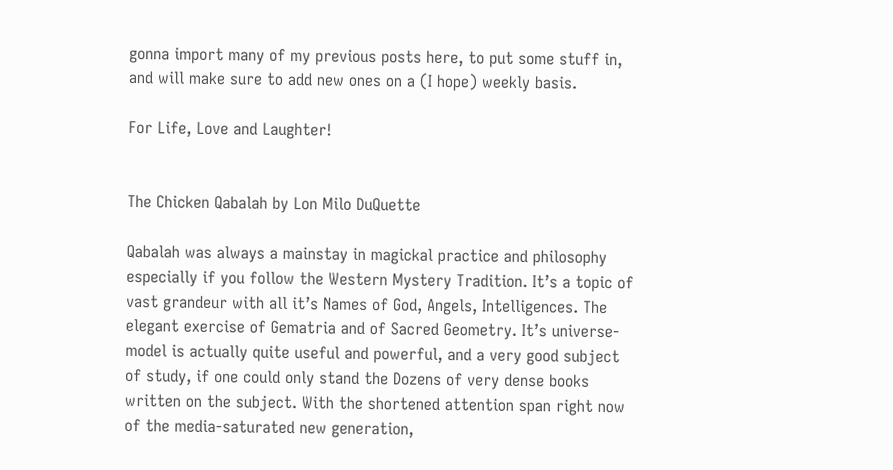gonna import many of my previous posts here, to put some stuff in, and will make sure to add new ones on a (I hope) weekly basis.

For Life, Love and Laughter!


The Chicken Qabalah by Lon Milo DuQuette

Qabalah was always a mainstay in magickal practice and philosophy especially if you follow the Western Mystery Tradition. It’s a topic of vast grandeur with all it’s Names of God, Angels, Intelligences. The elegant exercise of Gematria and of Sacred Geometry. It’s universe-model is actually quite useful and powerful, and a very good subject of study, if one could only stand the Dozens of very dense books written on the subject. With the shortened attention span right now of the media-saturated new generation,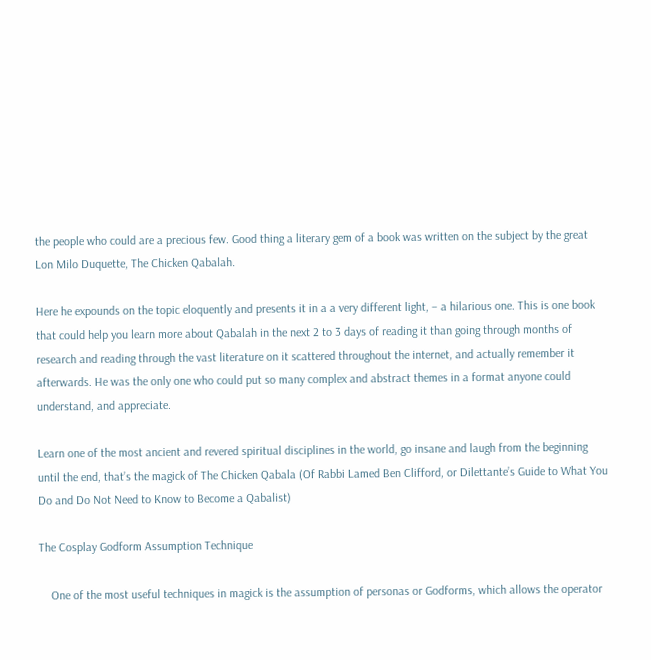the people who could are a precious few. Good thing a literary gem of a book was written on the subject by the great Lon Milo Duquette, The Chicken Qabalah.

Here he expounds on the topic eloquently and presents it in a a very different light, – a hilarious one. This is one book that could help you learn more about Qabalah in the next 2 to 3 days of reading it than going through months of research and reading through the vast literature on it scattered throughout the internet, and actually remember it afterwards. He was the only one who could put so many complex and abstract themes in a format anyone could understand, and appreciate.

Learn one of the most ancient and revered spiritual disciplines in the world, go insane and laugh from the beginning until the end, that’s the magick of The Chicken Qabala (Of Rabbi Lamed Ben Clifford, or Dilettante’s Guide to What You Do and Do Not Need to Know to Become a Qabalist)

The Cosplay Godform Assumption Technique

    One of the most useful techniques in magick is the assumption of personas or Godforms, which allows the operator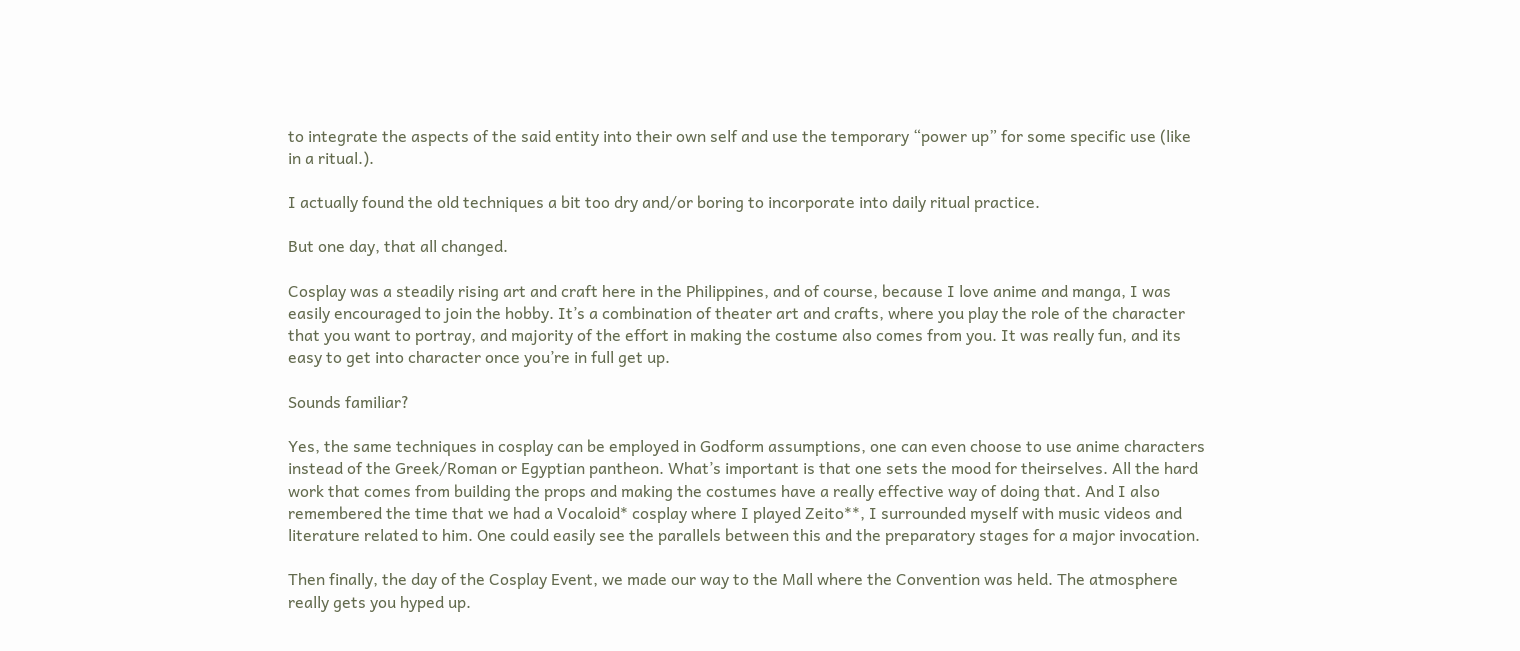to integrate the aspects of the said entity into their own self and use the temporary “power up” for some specific use (like in a ritual.).

I actually found the old techniques a bit too dry and/or boring to incorporate into daily ritual practice.

But one day, that all changed.

Cosplay was a steadily rising art and craft here in the Philippines, and of course, because I love anime and manga, I was easily encouraged to join the hobby. It’s a combination of theater art and crafts, where you play the role of the character that you want to portray, and majority of the effort in making the costume also comes from you. It was really fun, and its easy to get into character once you’re in full get up.

Sounds familiar?

Yes, the same techniques in cosplay can be employed in Godform assumptions, one can even choose to use anime characters instead of the Greek/Roman or Egyptian pantheon. What’s important is that one sets the mood for theirselves. All the hard work that comes from building the props and making the costumes have a really effective way of doing that. And I also remembered the time that we had a Vocaloid* cosplay where I played Zeito**, I surrounded myself with music videos and literature related to him. One could easily see the parallels between this and the preparatory stages for a major invocation.

Then finally, the day of the Cosplay Event, we made our way to the Mall where the Convention was held. The atmosphere really gets you hyped up.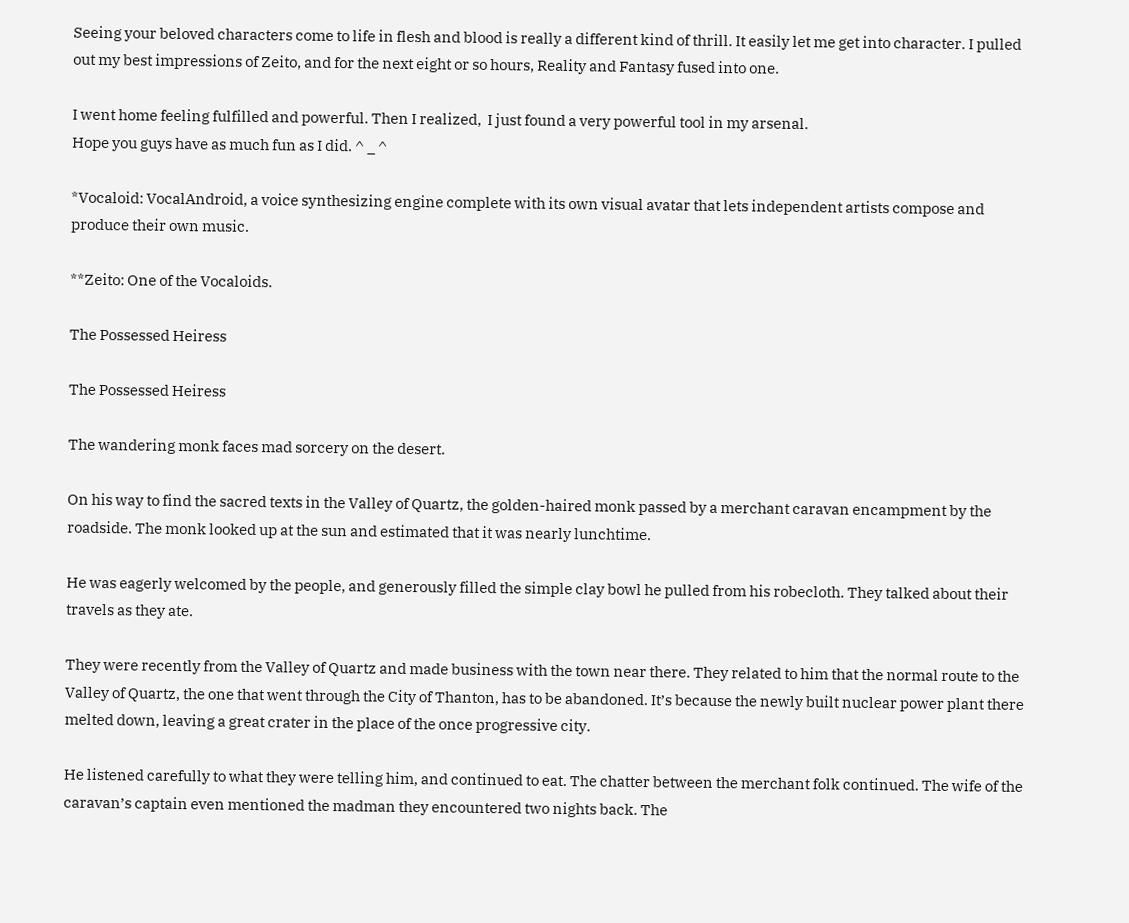Seeing your beloved characters come to life in flesh and blood is really a different kind of thrill. It easily let me get into character. I pulled out my best impressions of Zeito, and for the next eight or so hours, Reality and Fantasy fused into one.

I went home feeling fulfilled and powerful. Then I realized,  I just found a very powerful tool in my arsenal.
Hope you guys have as much fun as I did. ^ _ ^

*Vocaloid: VocalAndroid, a voice synthesizing engine complete with its own visual avatar that lets independent artists compose and produce their own music.

**Zeito: One of the Vocaloids.

The Possessed Heiress

The Possessed Heiress

The wandering monk faces mad sorcery on the desert.

On his way to find the sacred texts in the Valley of Quartz, the golden-haired monk passed by a merchant caravan encampment by the roadside. The monk looked up at the sun and estimated that it was nearly lunchtime.

He was eagerly welcomed by the people, and generously filled the simple clay bowl he pulled from his robecloth. They talked about their travels as they ate.

They were recently from the Valley of Quartz and made business with the town near there. They related to him that the normal route to the Valley of Quartz, the one that went through the City of Thanton, has to be abandoned. It’s because the newly built nuclear power plant there melted down, leaving a great crater in the place of the once progressive city.

He listened carefully to what they were telling him, and continued to eat. The chatter between the merchant folk continued. The wife of the caravan’s captain even mentioned the madman they encountered two nights back. The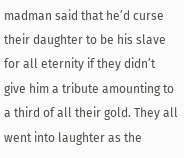madman said that he’d curse their daughter to be his slave for all eternity if they didn’t give him a tribute amounting to a third of all their gold. They all went into laughter as the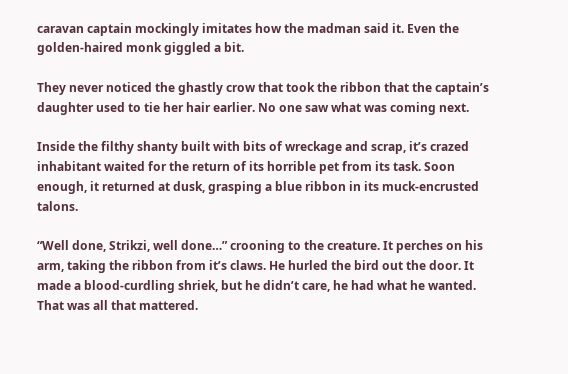caravan captain mockingly imitates how the madman said it. Even the golden-haired monk giggled a bit.

They never noticed the ghastly crow that took the ribbon that the captain’s daughter used to tie her hair earlier. No one saw what was coming next.

Inside the filthy shanty built with bits of wreckage and scrap, it’s crazed inhabitant waited for the return of its horrible pet from its task. Soon enough, it returned at dusk, grasping a blue ribbon in its muck-encrusted talons.

“Well done, Strikzi, well done…” crooning to the creature. It perches on his arm, taking the ribbon from it’s claws. He hurled the bird out the door. It made a blood-curdling shriek, but he didn’t care, he had what he wanted. That was all that mattered.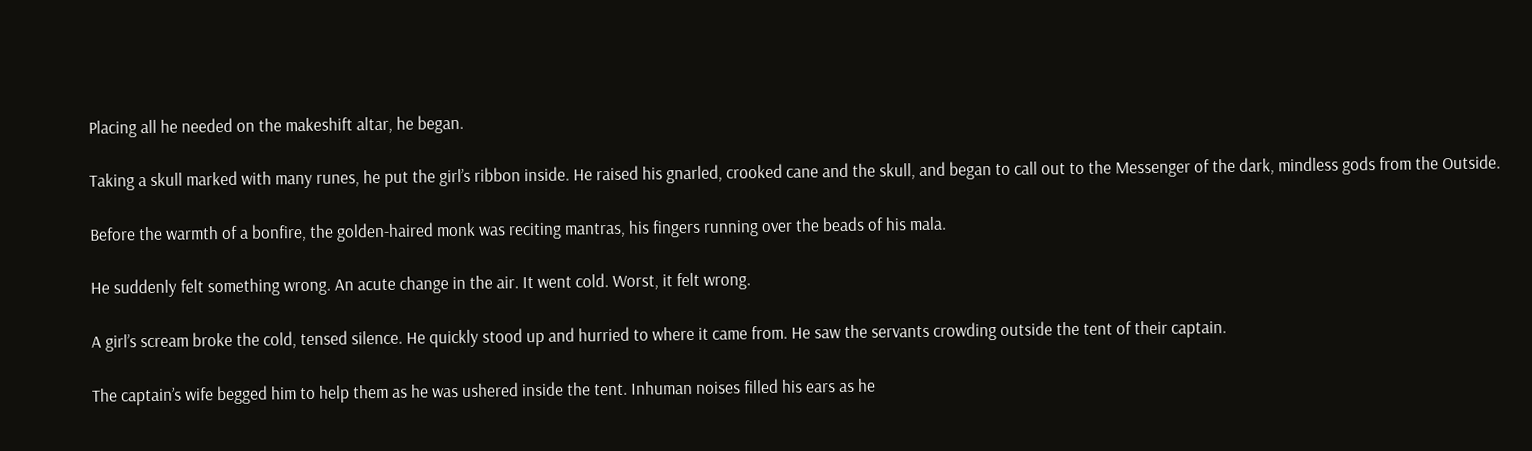Placing all he needed on the makeshift altar, he began.

Taking a skull marked with many runes, he put the girl’s ribbon inside. He raised his gnarled, crooked cane and the skull, and began to call out to the Messenger of the dark, mindless gods from the Outside.

Before the warmth of a bonfire, the golden-haired monk was reciting mantras, his fingers running over the beads of his mala.

He suddenly felt something wrong. An acute change in the air. It went cold. Worst, it felt wrong.

A girl’s scream broke the cold, tensed silence. He quickly stood up and hurried to where it came from. He saw the servants crowding outside the tent of their captain.

The captain’s wife begged him to help them as he was ushered inside the tent. Inhuman noises filled his ears as he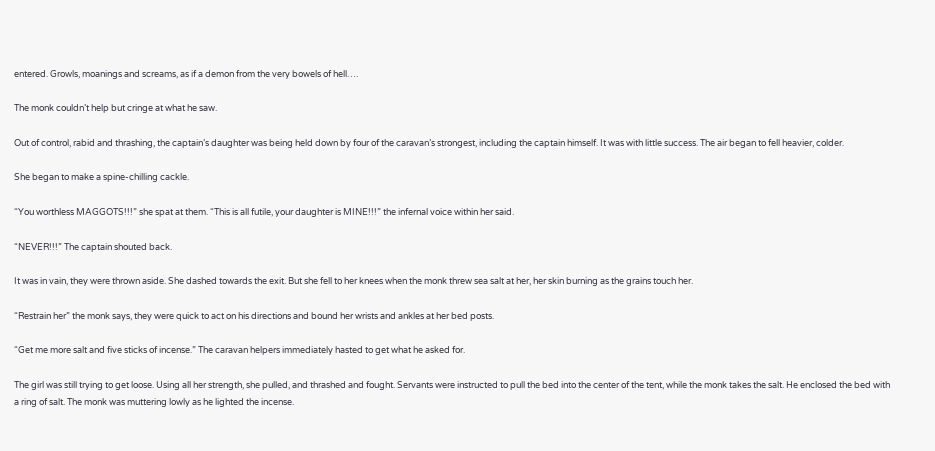entered. Growls, moanings and screams, as if a demon from the very bowels of hell….

The monk couldn’t help but cringe at what he saw.

Out of control, rabid and thrashing, the captain’s daughter was being held down by four of the caravan’s strongest, including the captain himself. It was with little success. The air began to fell heavier, colder.

She began to make a spine-chilling cackle.

“You worthless MAGGOTS!!!” she spat at them. “This is all futile, your daughter is MINE!!!” the infernal voice within her said.

“NEVER!!!” The captain shouted back.

It was in vain, they were thrown aside. She dashed towards the exit. But she fell to her knees when the monk threw sea salt at her, her skin burning as the grains touch her.

“Restrain her” the monk says, they were quick to act on his directions and bound her wrists and ankles at her bed posts.

“Get me more salt and five sticks of incense.” The caravan helpers immediately hasted to get what he asked for.

The girl was still trying to get loose. Using all her strength, she pulled, and thrashed and fought. Servants were instructed to pull the bed into the center of the tent, while the monk takes the salt. He enclosed the bed with a ring of salt. The monk was muttering lowly as he lighted the incense.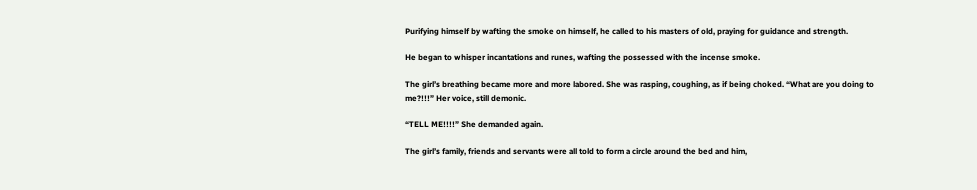Purifying himself by wafting the smoke on himself, he called to his masters of old, praying for guidance and strength.

He began to whisper incantations and runes, wafting the possessed with the incense smoke.

The girl’s breathing became more and more labored. She was rasping, coughing, as if being choked. “What are you doing to me?!!!” Her voice, still demonic.

“TELL ME!!!!” She demanded again.

The girl’s family, friends and servants were all told to form a circle around the bed and him,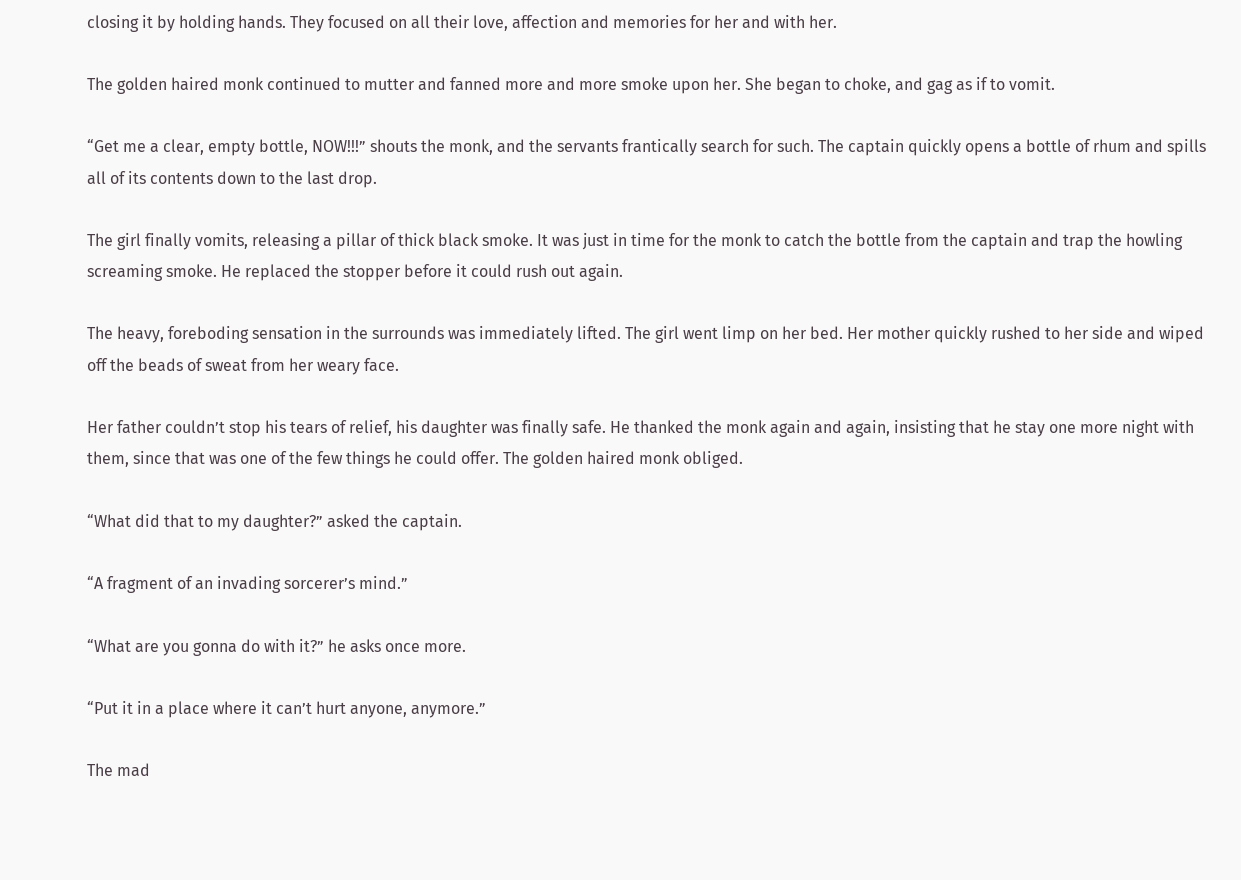closing it by holding hands. They focused on all their love, affection and memories for her and with her.

The golden haired monk continued to mutter and fanned more and more smoke upon her. She began to choke, and gag as if to vomit.

“Get me a clear, empty bottle, NOW!!!” shouts the monk, and the servants frantically search for such. The captain quickly opens a bottle of rhum and spills all of its contents down to the last drop.

The girl finally vomits, releasing a pillar of thick black smoke. It was just in time for the monk to catch the bottle from the captain and trap the howling screaming smoke. He replaced the stopper before it could rush out again.

The heavy, foreboding sensation in the surrounds was immediately lifted. The girl went limp on her bed. Her mother quickly rushed to her side and wiped off the beads of sweat from her weary face.

Her father couldn’t stop his tears of relief, his daughter was finally safe. He thanked the monk again and again, insisting that he stay one more night with them, since that was one of the few things he could offer. The golden haired monk obliged.

“What did that to my daughter?” asked the captain.

“A fragment of an invading sorcerer’s mind.”

“What are you gonna do with it?” he asks once more.

“Put it in a place where it can’t hurt anyone, anymore.”

The mad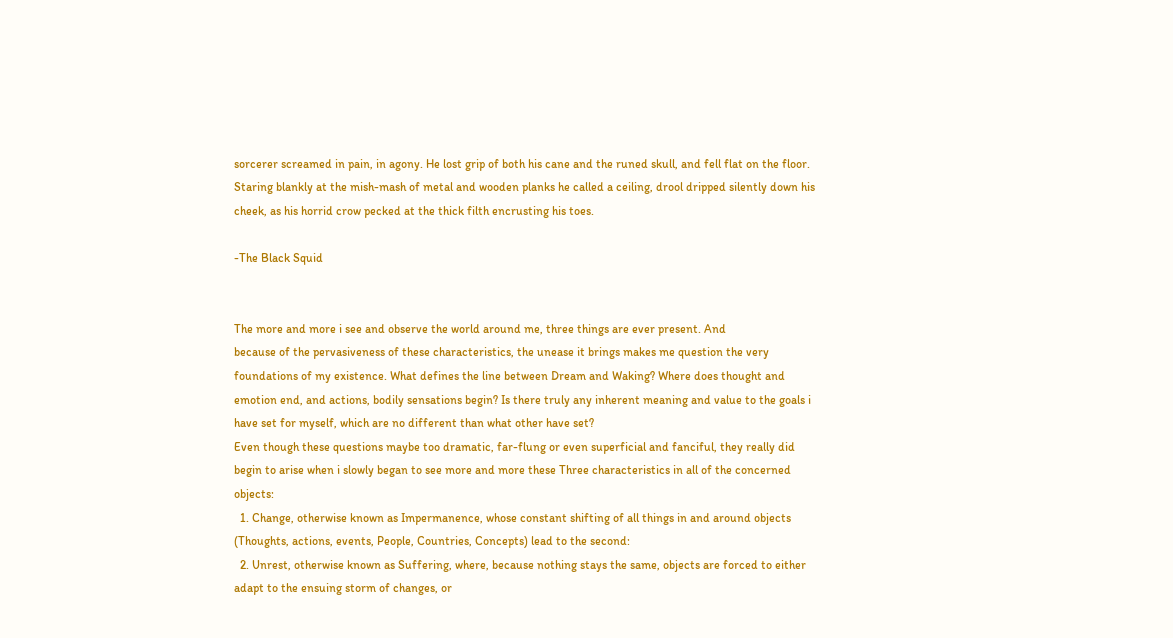sorcerer screamed in pain, in agony. He lost grip of both his cane and the runed skull, and fell flat on the floor. Staring blankly at the mish-mash of metal and wooden planks he called a ceiling, drool dripped silently down his cheek, as his horrid crow pecked at the thick filth encrusting his toes.

-The Black Squid


The more and more i see and observe the world around me, three things are ever present. And
because of the pervasiveness of these characteristics, the unease it brings makes me question the very foundations of my existence. What defines the line between Dream and Waking? Where does thought and emotion end, and actions, bodily sensations begin? Is there truly any inherent meaning and value to the goals i have set for myself, which are no different than what other have set?
Even though these questions maybe too dramatic, far-flung or even superficial and fanciful, they really did begin to arise when i slowly began to see more and more these Three characteristics in all of the concerned objects:
  1. Change, otherwise known as Impermanence, whose constant shifting of all things in and around objects (Thoughts, actions, events, People, Countries, Concepts) lead to the second:
  2. Unrest, otherwise known as Suffering, where, because nothing stays the same, objects are forced to either adapt to the ensuing storm of changes, or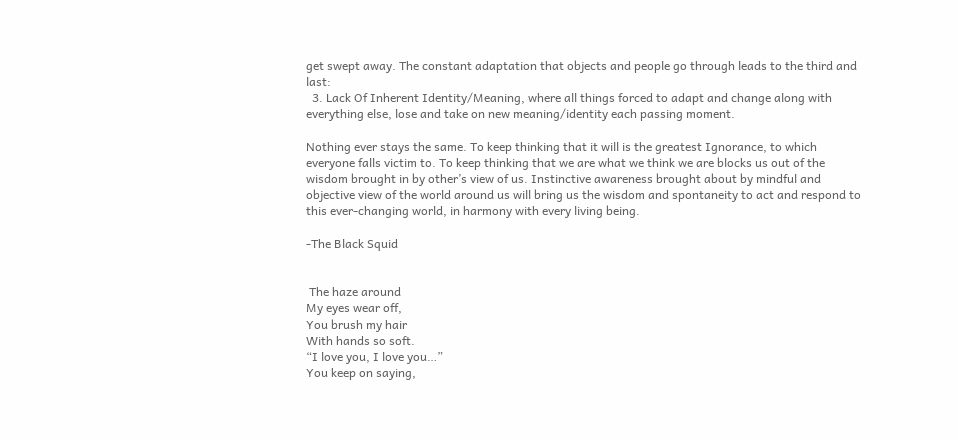get swept away. The constant adaptation that objects and people go through leads to the third and last:
  3. Lack Of Inherent Identity/Meaning, where all things forced to adapt and change along with everything else, lose and take on new meaning/identity each passing moment.

Nothing ever stays the same. To keep thinking that it will is the greatest Ignorance, to which everyone falls victim to. To keep thinking that we are what we think we are blocks us out of the wisdom brought in by other’s view of us. Instinctive awareness brought about by mindful and objective view of the world around us will bring us the wisdom and spontaneity to act and respond to this ever-changing world, in harmony with every living being.

-The Black Squid


 The haze around
My eyes wear off,
You brush my hair
With hands so soft.
“I love you, I love you…”
You keep on saying,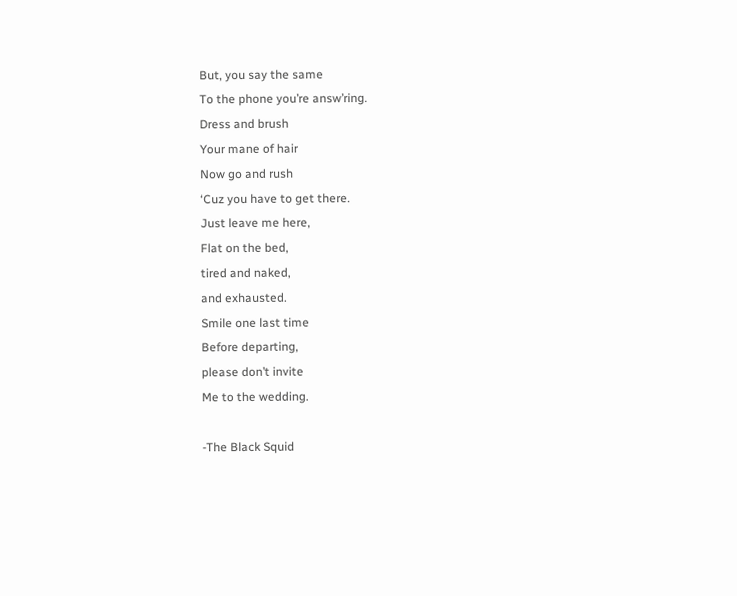But, you say the same
To the phone you’re answ’ring.
Dress and brush
Your mane of hair
Now go and rush
‘Cuz you have to get there.
Just leave me here,
Flat on the bed,
tired and naked,
and exhausted.
Smile one last time
Before departing,
please don’t invite
Me to the wedding.

-The Black Squid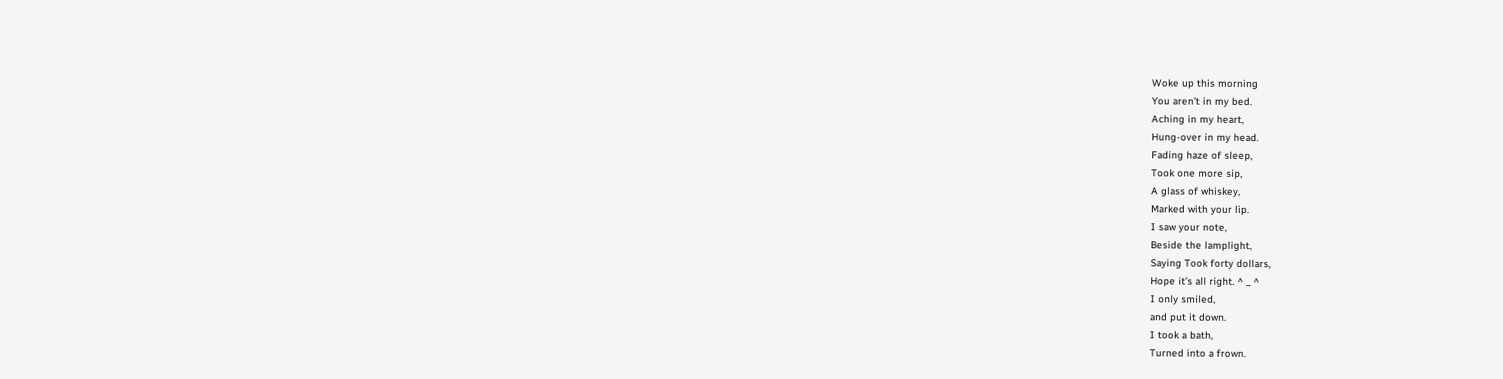Woke up this morning
You aren’t in my bed.
Aching in my heart,
Hung-over in my head.
Fading haze of sleep,
Took one more sip,
A glass of whiskey,
Marked with your lip.
I saw your note,
Beside the lamplight,
Saying Took forty dollars,
Hope it’s all right. ^ _ ^
I only smiled,
and put it down.
I took a bath,
Turned into a frown.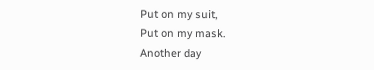Put on my suit,
Put on my mask.
Another day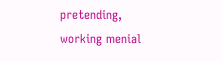pretending,
working menial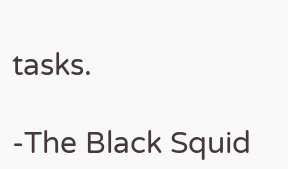tasks.

-The Black Squid